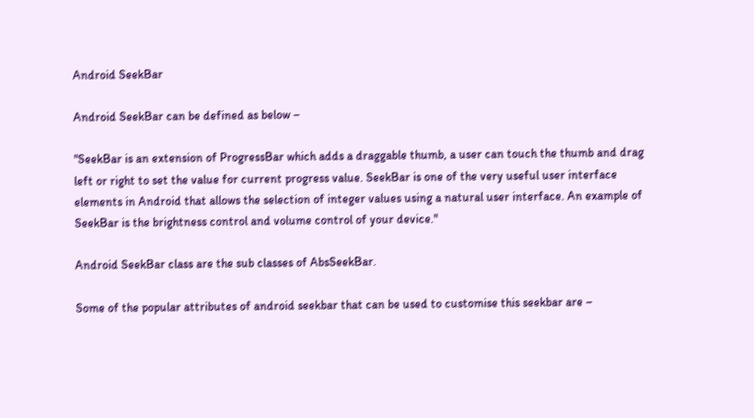Android SeekBar

Android SeekBar can be defined as below –

"SeekBar is an extension of ProgressBar which adds a draggable thumb, a user can touch the thumb and drag left or right to set the value for current progress value. SeekBar is one of the very useful user interface elements in Android that allows the selection of integer values using a natural user interface. An example of SeekBar is the brightness control and volume control of your device."

Android SeekBar class are the sub classes of AbsSeekBar.

Some of the popular attributes of android seekbar that can be used to customise this seekbar are –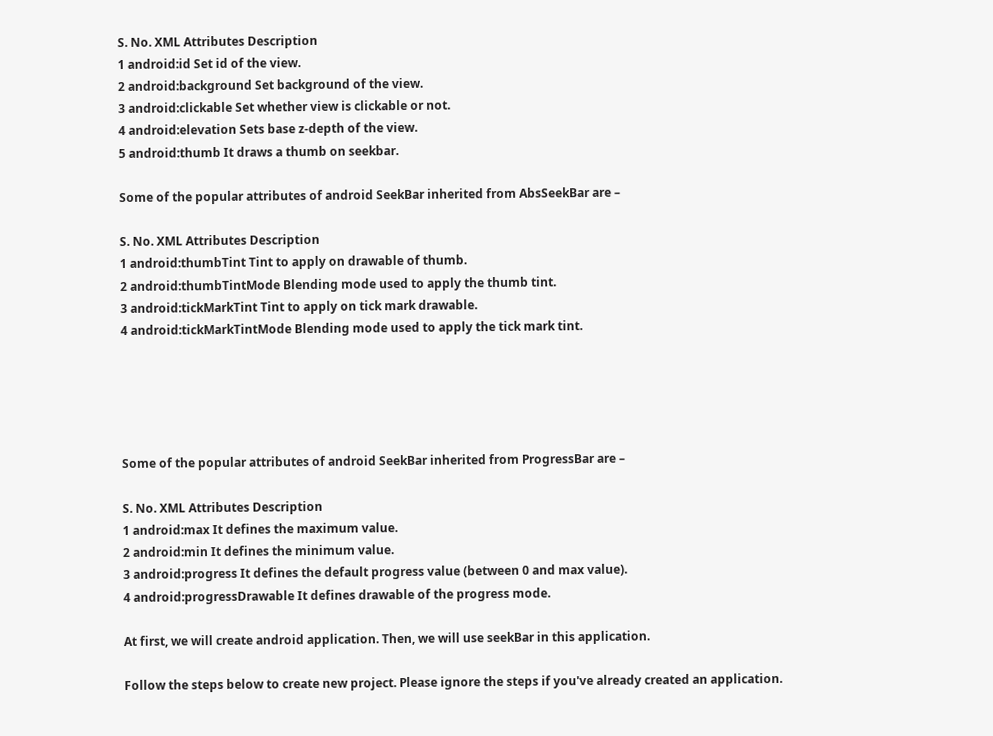S. No. XML Attributes Description
1 android:id Set id of the view.
2 android:background Set background of the view.
3 android:clickable Set whether view is clickable or not.
4 android:elevation Sets base z-depth of the view.
5 android:thumb It draws a thumb on seekbar.

Some of the popular attributes of android SeekBar inherited from AbsSeekBar are –

S. No. XML Attributes Description
1 android:thumbTint Tint to apply on drawable of thumb.
2 android:thumbTintMode Blending mode used to apply the thumb tint.
3 android:tickMarkTint Tint to apply on tick mark drawable.
4 android:tickMarkTintMode Blending mode used to apply the tick mark tint.





Some of the popular attributes of android SeekBar inherited from ProgressBar are –

S. No. XML Attributes Description
1 android:max It defines the maximum value.
2 android:min It defines the minimum value.
3 android:progress It defines the default progress value (between 0 and max value).
4 android:progressDrawable It defines drawable of the progress mode.

At first, we will create android application. Then, we will use seekBar in this application.

Follow the steps below to create new project. Please ignore the steps if you've already created an application.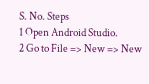S. No. Steps
1 Open Android Studio.
2 Go to File => New => New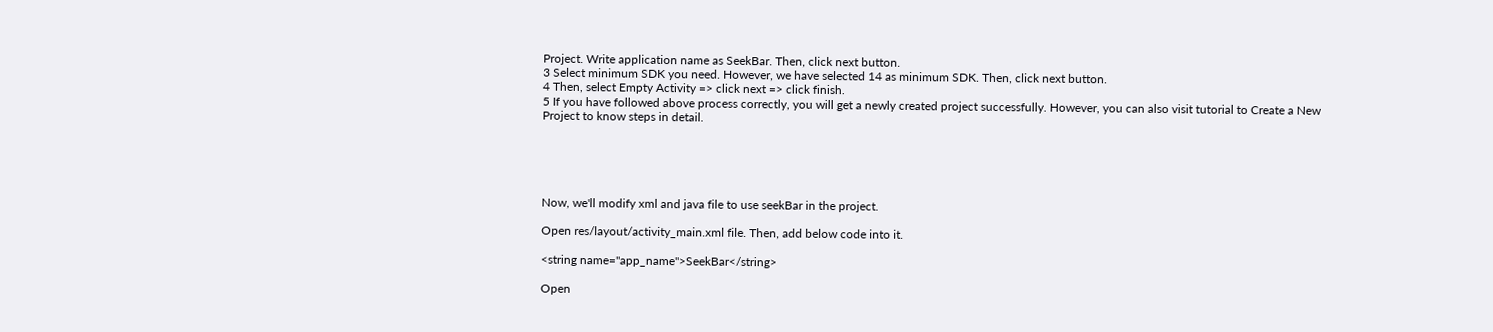Project. Write application name as SeekBar. Then, click next button.
3 Select minimum SDK you need. However, we have selected 14 as minimum SDK. Then, click next button.
4 Then, select Empty Activity => click next => click finish.
5 If you have followed above process correctly, you will get a newly created project successfully. However, you can also visit tutorial to Create a New Project to know steps in detail.





Now, we'll modify xml and java file to use seekBar in the project.

Open res/layout/activity_main.xml file. Then, add below code into it.

<string name="app_name">SeekBar</string>

Open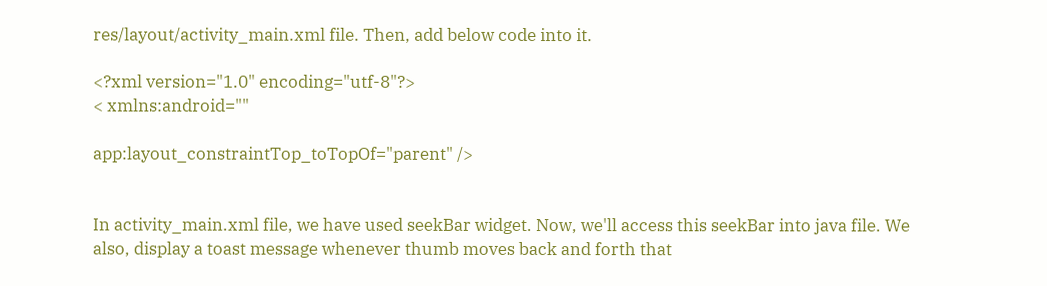res/layout/activity_main.xml file. Then, add below code into it.

<?xml version="1.0" encoding="utf-8"?>
< xmlns:android=""

app:layout_constraintTop_toTopOf="parent" />


In activity_main.xml file, we have used seekBar widget. Now, we'll access this seekBar into java file. We also, display a toast message whenever thumb moves back and forth that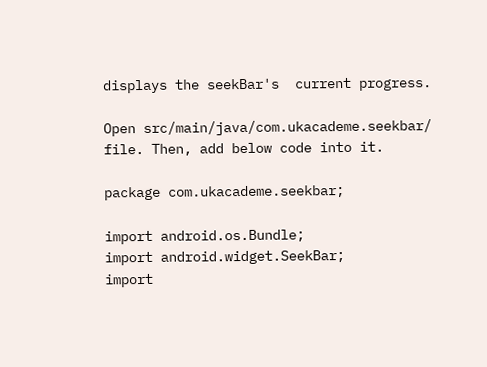displays the seekBar's  current progress.

Open src/main/java/com.ukacademe.seekbar/ file. Then, add below code into it.

package com.ukacademe.seekbar;

import android.os.Bundle;
import android.widget.SeekBar;
import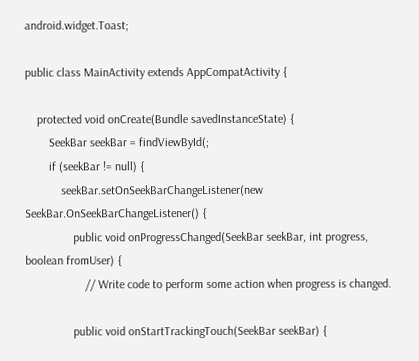android.widget.Toast;

public class MainActivity extends AppCompatActivity {

    protected void onCreate(Bundle savedInstanceState) {
        SeekBar seekBar = findViewById(;
        if (seekBar != null) {
            seekBar.setOnSeekBarChangeListener(new SeekBar.OnSeekBarChangeListener() {
                public void onProgressChanged(SeekBar seekBar, int progress, boolean fromUser) {
                    // Write code to perform some action when progress is changed.

                public void onStartTrackingTouch(SeekBar seekBar) {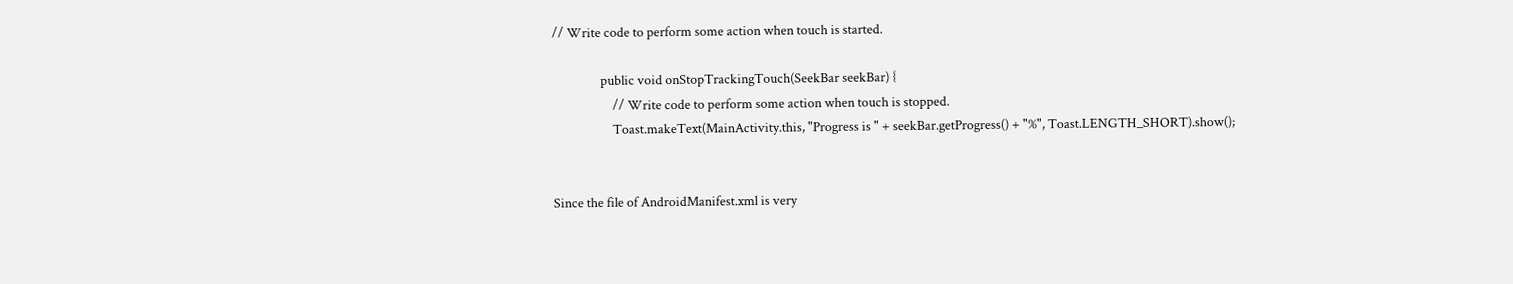// Write code to perform some action when touch is started.

                public void onStopTrackingTouch(SeekBar seekBar) {
                    // Write code to perform some action when touch is stopped.
                    Toast.makeText(MainActivity.this, "Progress is " + seekBar.getProgress() + "%", Toast.LENGTH_SHORT).show();


Since the file of AndroidManifest.xml is very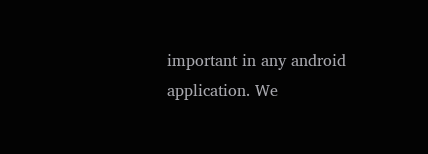important in any android application. We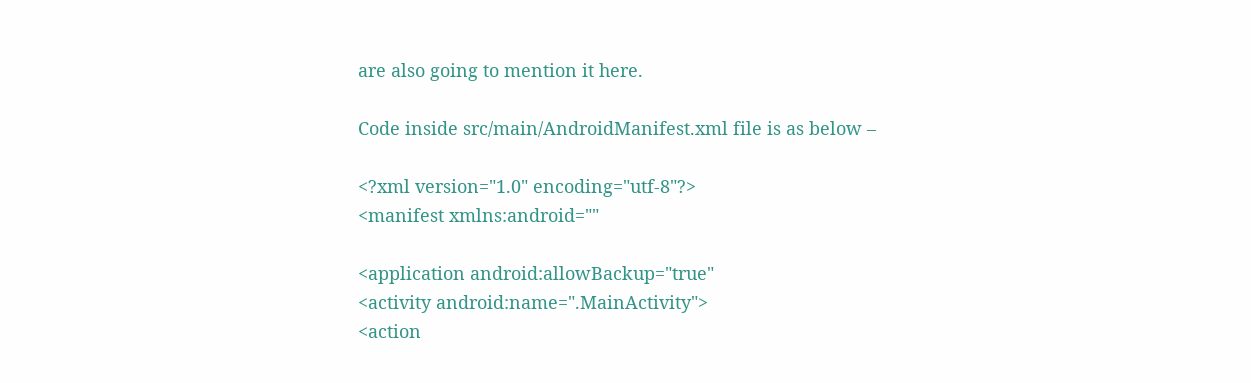are also going to mention it here.

Code inside src/main/AndroidManifest.xml file is as below –

<?xml version="1.0" encoding="utf-8"?>
<manifest xmlns:android=""

<application android:allowBackup="true"
<activity android:name=".MainActivity">
<action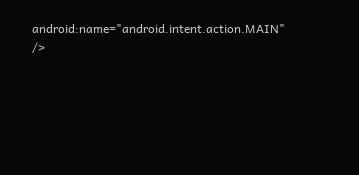android:name="android.intent.action.MAIN" />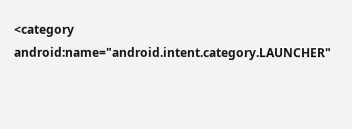<category android:name="android.intent.category.LAUNCHER"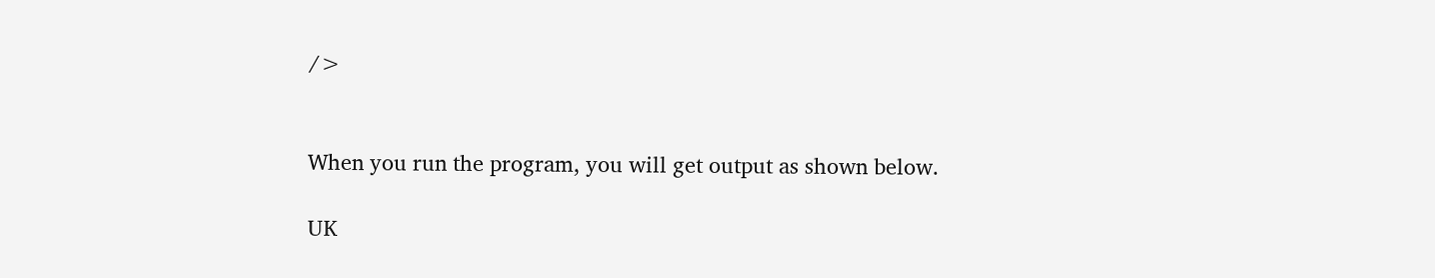/>


When you run the program, you will get output as shown below.

UK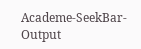Academe-SeekBar-Output